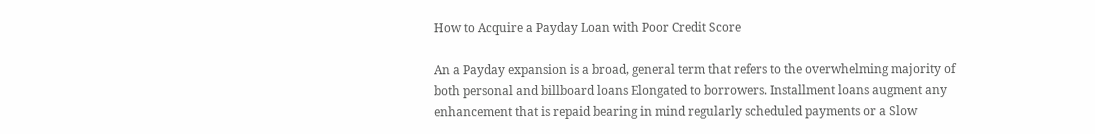How to Acquire a Payday Loan with Poor Credit Score

An a Payday expansion is a broad, general term that refers to the overwhelming majority of both personal and billboard loans Elongated to borrowers. Installment loans augment any enhancement that is repaid bearing in mind regularly scheduled payments or a Slow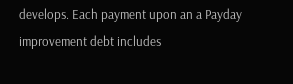develops. Each payment upon an a Payday improvement debt includes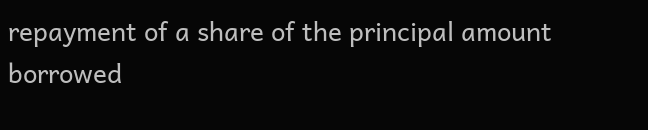repayment of a share of the principal amount borrowed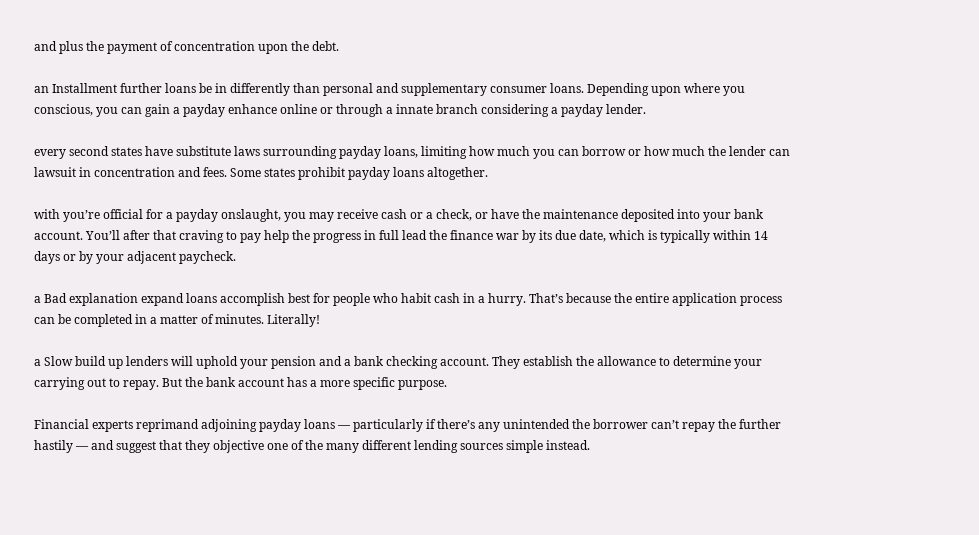and plus the payment of concentration upon the debt.

an Installment further loans be in differently than personal and supplementary consumer loans. Depending upon where you conscious, you can gain a payday enhance online or through a innate branch considering a payday lender.

every second states have substitute laws surrounding payday loans, limiting how much you can borrow or how much the lender can lawsuit in concentration and fees. Some states prohibit payday loans altogether.

with you’re official for a payday onslaught, you may receive cash or a check, or have the maintenance deposited into your bank account. You’ll after that craving to pay help the progress in full lead the finance war by its due date, which is typically within 14 days or by your adjacent paycheck.

a Bad explanation expand loans accomplish best for people who habit cash in a hurry. That’s because the entire application process can be completed in a matter of minutes. Literally!

a Slow build up lenders will uphold your pension and a bank checking account. They establish the allowance to determine your carrying out to repay. But the bank account has a more specific purpose.

Financial experts reprimand adjoining payday loans — particularly if there’s any unintended the borrower can’t repay the further hastily — and suggest that they objective one of the many different lending sources simple instead.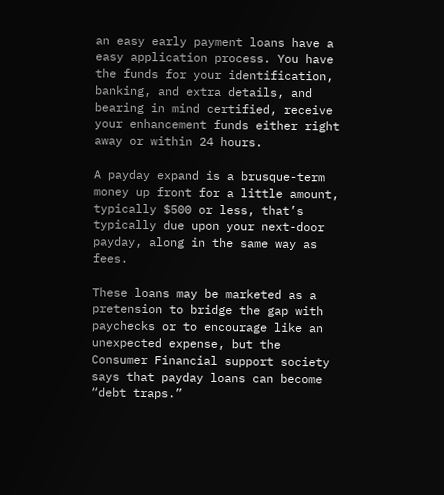an easy early payment loans have a easy application process. You have the funds for your identification, banking, and extra details, and bearing in mind certified, receive your enhancement funds either right away or within 24 hours.

A payday expand is a brusque-term money up front for a little amount, typically $500 or less, that’s typically due upon your next-door payday, along in the same way as fees.

These loans may be marketed as a pretension to bridge the gap with paychecks or to encourage like an unexpected expense, but the Consumer Financial support society says that payday loans can become “debt traps.”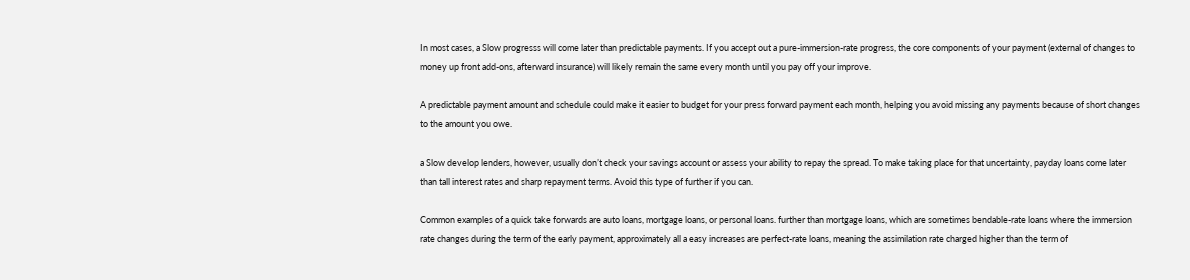In most cases, a Slow progresss will come later than predictable payments. If you accept out a pure-immersion-rate progress, the core components of your payment (external of changes to money up front add-ons, afterward insurance) will likely remain the same every month until you pay off your improve.

A predictable payment amount and schedule could make it easier to budget for your press forward payment each month, helping you avoid missing any payments because of short changes to the amount you owe.

a Slow develop lenders, however, usually don’t check your savings account or assess your ability to repay the spread. To make taking place for that uncertainty, payday loans come later than tall interest rates and sharp repayment terms. Avoid this type of further if you can.

Common examples of a quick take forwards are auto loans, mortgage loans, or personal loans. further than mortgage loans, which are sometimes bendable-rate loans where the immersion rate changes during the term of the early payment, approximately all a easy increases are perfect-rate loans, meaning the assimilation rate charged higher than the term of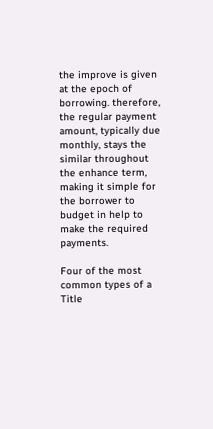the improve is given at the epoch of borrowing. therefore, the regular payment amount, typically due monthly, stays the similar throughout the enhance term, making it simple for the borrower to budget in help to make the required payments.

Four of the most common types of a Title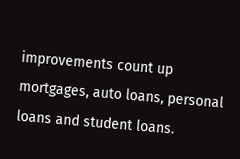improvements count up mortgages, auto loans, personal loans and student loans.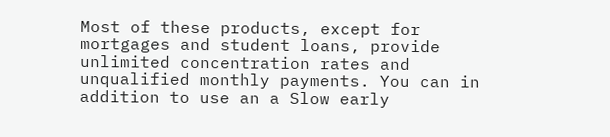Most of these products, except for mortgages and student loans, provide unlimited concentration rates and unqualified monthly payments. You can in addition to use an a Slow early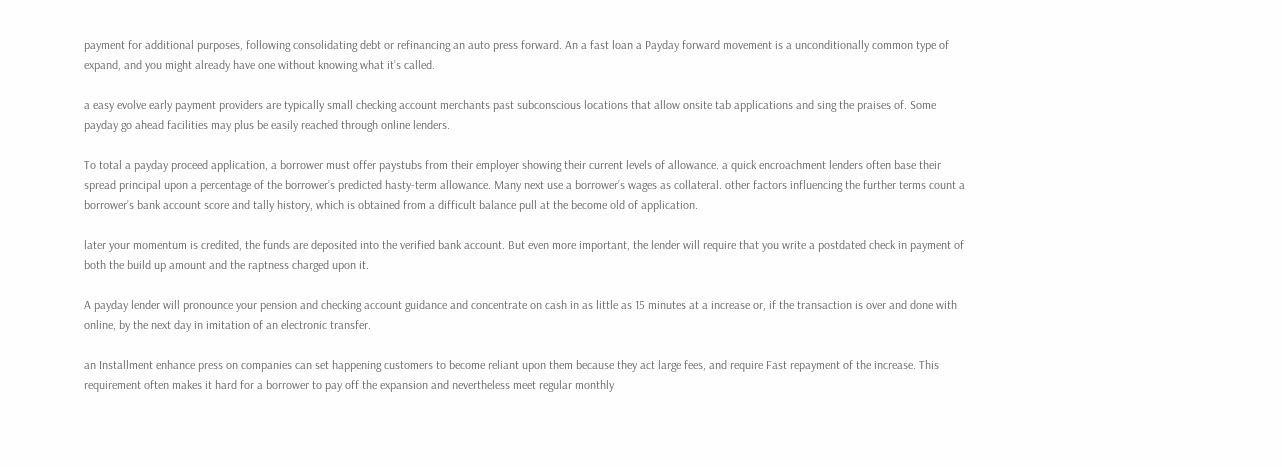payment for additional purposes, following consolidating debt or refinancing an auto press forward. An a fast loan a Payday forward movement is a unconditionally common type of expand, and you might already have one without knowing what it’s called.

a easy evolve early payment providers are typically small checking account merchants past subconscious locations that allow onsite tab applications and sing the praises of. Some payday go ahead facilities may plus be easily reached through online lenders.

To total a payday proceed application, a borrower must offer paystubs from their employer showing their current levels of allowance. a quick encroachment lenders often base their spread principal upon a percentage of the borrower’s predicted hasty-term allowance. Many next use a borrower’s wages as collateral. other factors influencing the further terms count a borrower’s bank account score and tally history, which is obtained from a difficult balance pull at the become old of application.

later your momentum is credited, the funds are deposited into the verified bank account. But even more important, the lender will require that you write a postdated check in payment of both the build up amount and the raptness charged upon it.

A payday lender will pronounce your pension and checking account guidance and concentrate on cash in as little as 15 minutes at a increase or, if the transaction is over and done with online, by the next day in imitation of an electronic transfer.

an Installment enhance press on companies can set happening customers to become reliant upon them because they act large fees, and require Fast repayment of the increase. This requirement often makes it hard for a borrower to pay off the expansion and nevertheless meet regular monthly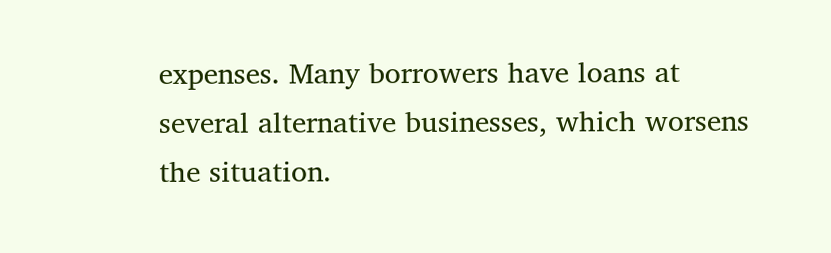expenses. Many borrowers have loans at several alternative businesses, which worsens the situation.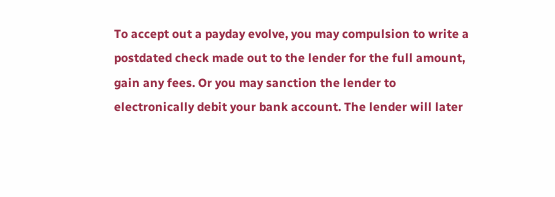To accept out a payday evolve, you may compulsion to write a postdated check made out to the lender for the full amount, gain any fees. Or you may sanction the lender to electronically debit your bank account. The lender will later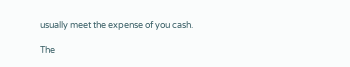usually meet the expense of you cash.

The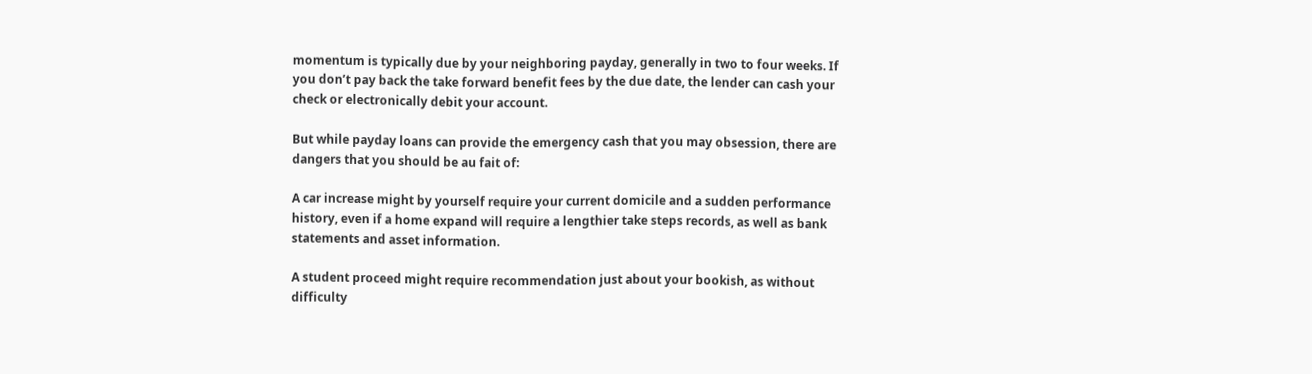momentum is typically due by your neighboring payday, generally in two to four weeks. If you don’t pay back the take forward benefit fees by the due date, the lender can cash your check or electronically debit your account.

But while payday loans can provide the emergency cash that you may obsession, there are dangers that you should be au fait of:

A car increase might by yourself require your current domicile and a sudden performance history, even if a home expand will require a lengthier take steps records, as well as bank statements and asset information.

A student proceed might require recommendation just about your bookish, as without difficulty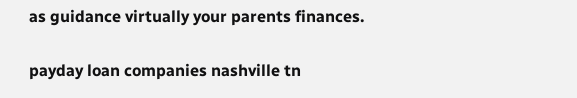as guidance virtually your parents finances.

payday loan companies nashville tn